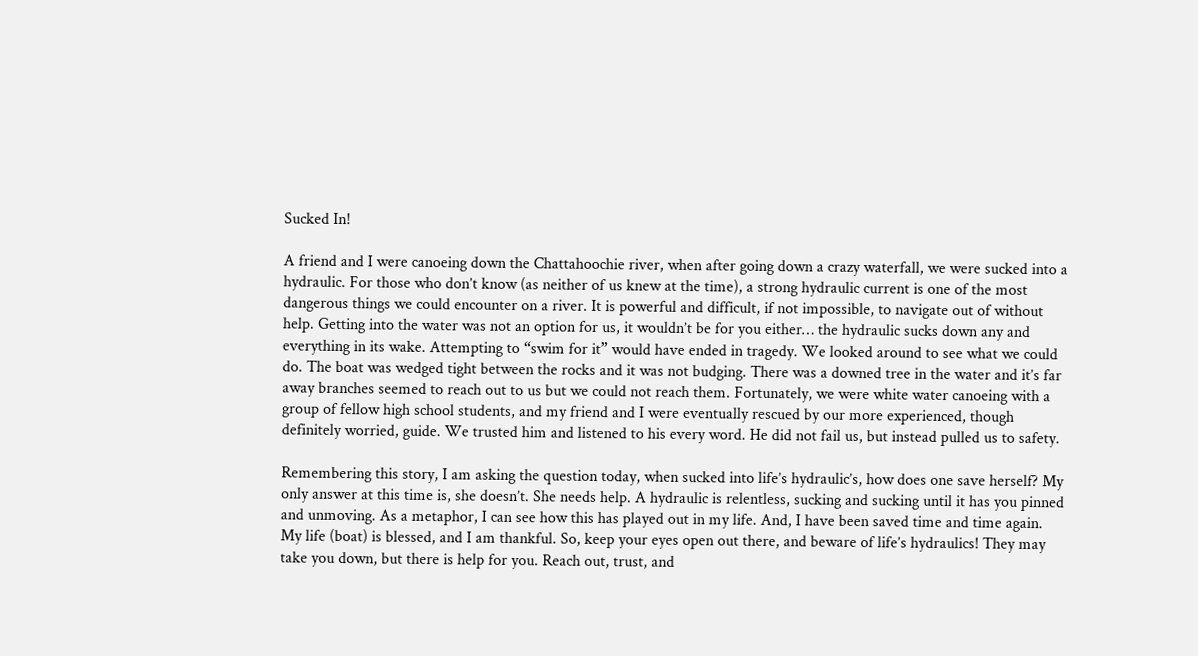Sucked In!

A friend and I were canoeing down the Chattahoochie river, when after going down a crazy waterfall, we were sucked into a hydraulic. For those who don’t know (as neither of us knew at the time), a strong hydraulic current is one of the most dangerous things we could encounter on a river. It is powerful and difficult, if not impossible, to navigate out of without help. Getting into the water was not an option for us, it wouldn’t be for you either… the hydraulic sucks down any and everything in its wake. Attempting to “swim for it” would have ended in tragedy. We looked around to see what we could do. The boat was wedged tight between the rocks and it was not budging. There was a downed tree in the water and it’s far away branches seemed to reach out to us but we could not reach them. Fortunately, we were white water canoeing with a group of fellow high school students, and my friend and I were eventually rescued by our more experienced, though definitely worried, guide. We trusted him and listened to his every word. He did not fail us, but instead pulled us to safety.

Remembering this story, I am asking the question today, when sucked into life’s hydraulic’s, how does one save herself? My only answer at this time is, she doesn’t. She needs help. A hydraulic is relentless, sucking and sucking until it has you pinned and unmoving. As a metaphor, I can see how this has played out in my life. And, I have been saved time and time again. My life (boat) is blessed, and I am thankful. So, keep your eyes open out there, and beware of life’s hydraulics! They may take you down, but there is help for you. Reach out, trust, and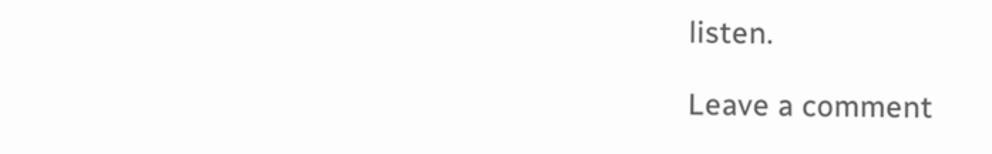listen.

Leave a comment